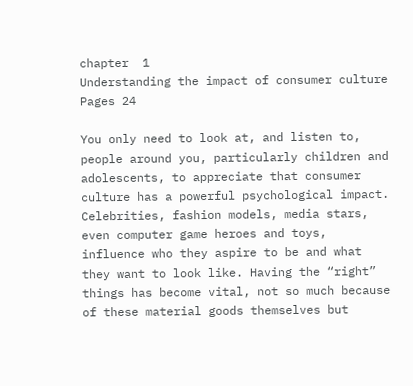chapter  1
Understanding the impact of consumer culture
Pages 24

You only need to look at, and listen to, people around you, particularly children and adolescents, to appreciate that consumer culture has a powerful psychological impact. Celebrities, fashion models, media stars, even computer game heroes and toys, influence who they aspire to be and what they want to look like. Having the “right” things has become vital, not so much because of these material goods themselves but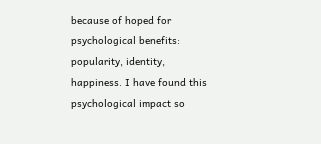because of hoped for psychological benefits: popularity, identity, happiness. I have found this psychological impact so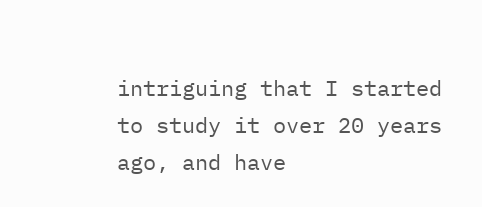intriguing that I started to study it over 20 years ago, and have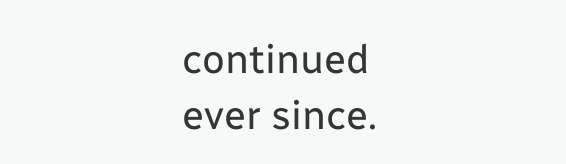continued ever since.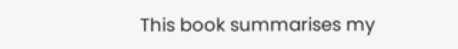This book summarises my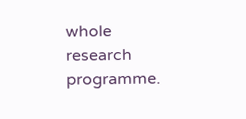whole research programme.